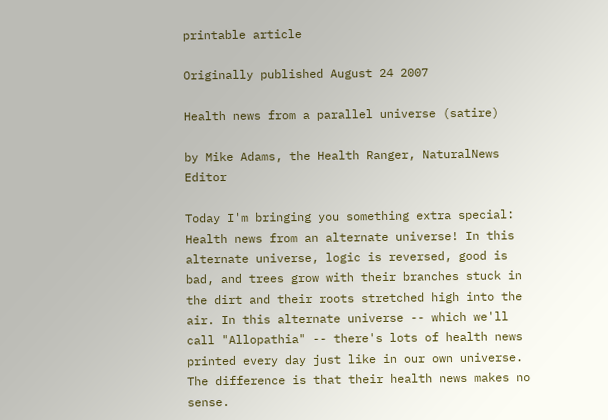printable article

Originally published August 24 2007

Health news from a parallel universe (satire)

by Mike Adams, the Health Ranger, NaturalNews Editor

Today I'm bringing you something extra special: Health news from an alternate universe! In this alternate universe, logic is reversed, good is bad, and trees grow with their branches stuck in the dirt and their roots stretched high into the air. In this alternate universe -- which we'll call "Allopathia" -- there's lots of health news printed every day just like in our own universe. The difference is that their health news makes no sense.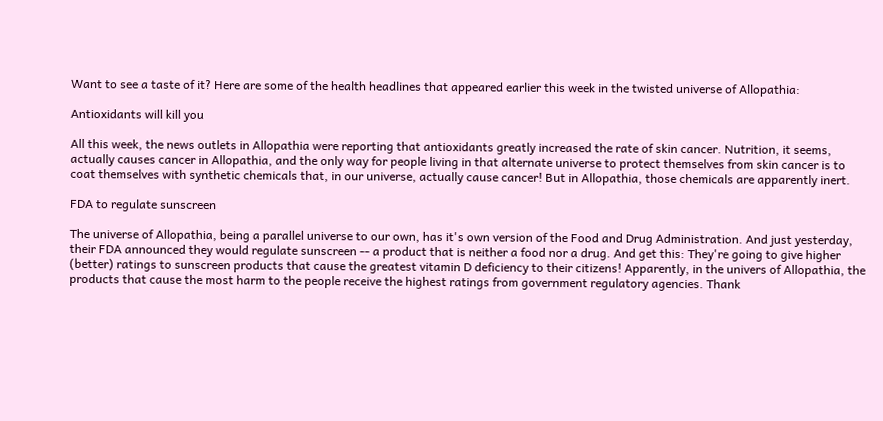Want to see a taste of it? Here are some of the health headlines that appeared earlier this week in the twisted universe of Allopathia:

Antioxidants will kill you

All this week, the news outlets in Allopathia were reporting that antioxidants greatly increased the rate of skin cancer. Nutrition, it seems, actually causes cancer in Allopathia, and the only way for people living in that alternate universe to protect themselves from skin cancer is to coat themselves with synthetic chemicals that, in our universe, actually cause cancer! But in Allopathia, those chemicals are apparently inert.

FDA to regulate sunscreen

The universe of Allopathia, being a parallel universe to our own, has it's own version of the Food and Drug Administration. And just yesterday, their FDA announced they would regulate sunscreen -- a product that is neither a food nor a drug. And get this: They're going to give higher (better) ratings to sunscreen products that cause the greatest vitamin D deficiency to their citizens! Apparently, in the univers of Allopathia, the products that cause the most harm to the people receive the highest ratings from government regulatory agencies. Thank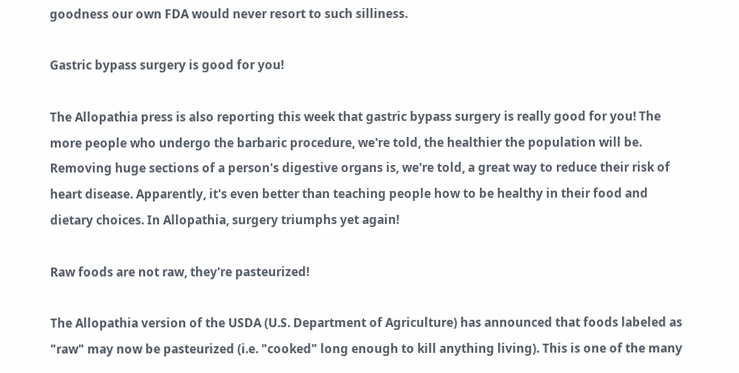goodness our own FDA would never resort to such silliness.

Gastric bypass surgery is good for you!

The Allopathia press is also reporting this week that gastric bypass surgery is really good for you! The more people who undergo the barbaric procedure, we're told, the healthier the population will be. Removing huge sections of a person's digestive organs is, we're told, a great way to reduce their risk of heart disease. Apparently, it's even better than teaching people how to be healthy in their food and dietary choices. In Allopathia, surgery triumphs yet again!

Raw foods are not raw, they're pasteurized!

The Allopathia version of the USDA (U.S. Department of Agriculture) has announced that foods labeled as "raw" may now be pasteurized (i.e. "cooked" long enough to kill anything living). This is one of the many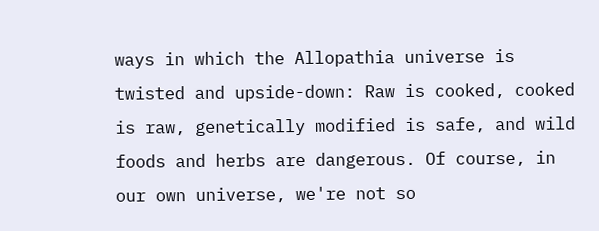ways in which the Allopathia universe is twisted and upside-down: Raw is cooked, cooked is raw, genetically modified is safe, and wild foods and herbs are dangerous. Of course, in our own universe, we're not so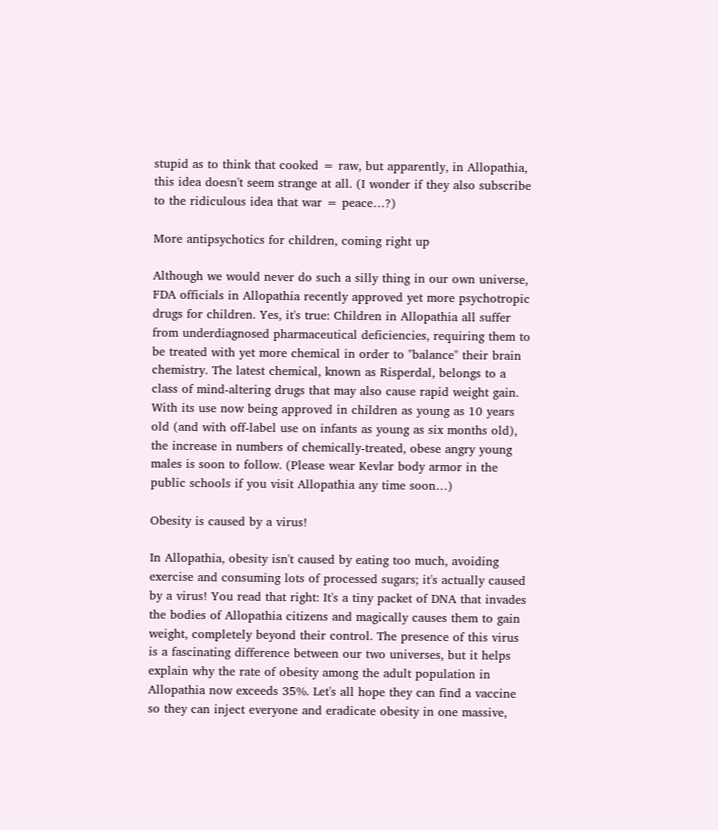stupid as to think that cooked = raw, but apparently, in Allopathia, this idea doesn't seem strange at all. (I wonder if they also subscribe to the ridiculous idea that war = peace…?)

More antipsychotics for children, coming right up

Although we would never do such a silly thing in our own universe, FDA officials in Allopathia recently approved yet more psychotropic drugs for children. Yes, it's true: Children in Allopathia all suffer from underdiagnosed pharmaceutical deficiencies, requiring them to be treated with yet more chemical in order to "balance" their brain chemistry. The latest chemical, known as Risperdal, belongs to a class of mind-altering drugs that may also cause rapid weight gain. With its use now being approved in children as young as 10 years old (and with off-label use on infants as young as six months old), the increase in numbers of chemically-treated, obese angry young males is soon to follow. (Please wear Kevlar body armor in the public schools if you visit Allopathia any time soon…)

Obesity is caused by a virus!

In Allopathia, obesity isn't caused by eating too much, avoiding exercise and consuming lots of processed sugars; it's actually caused by a virus! You read that right: It's a tiny packet of DNA that invades the bodies of Allopathia citizens and magically causes them to gain weight, completely beyond their control. The presence of this virus is a fascinating difference between our two universes, but it helps explain why the rate of obesity among the adult population in Allopathia now exceeds 35%. Let's all hope they can find a vaccine so they can inject everyone and eradicate obesity in one massive,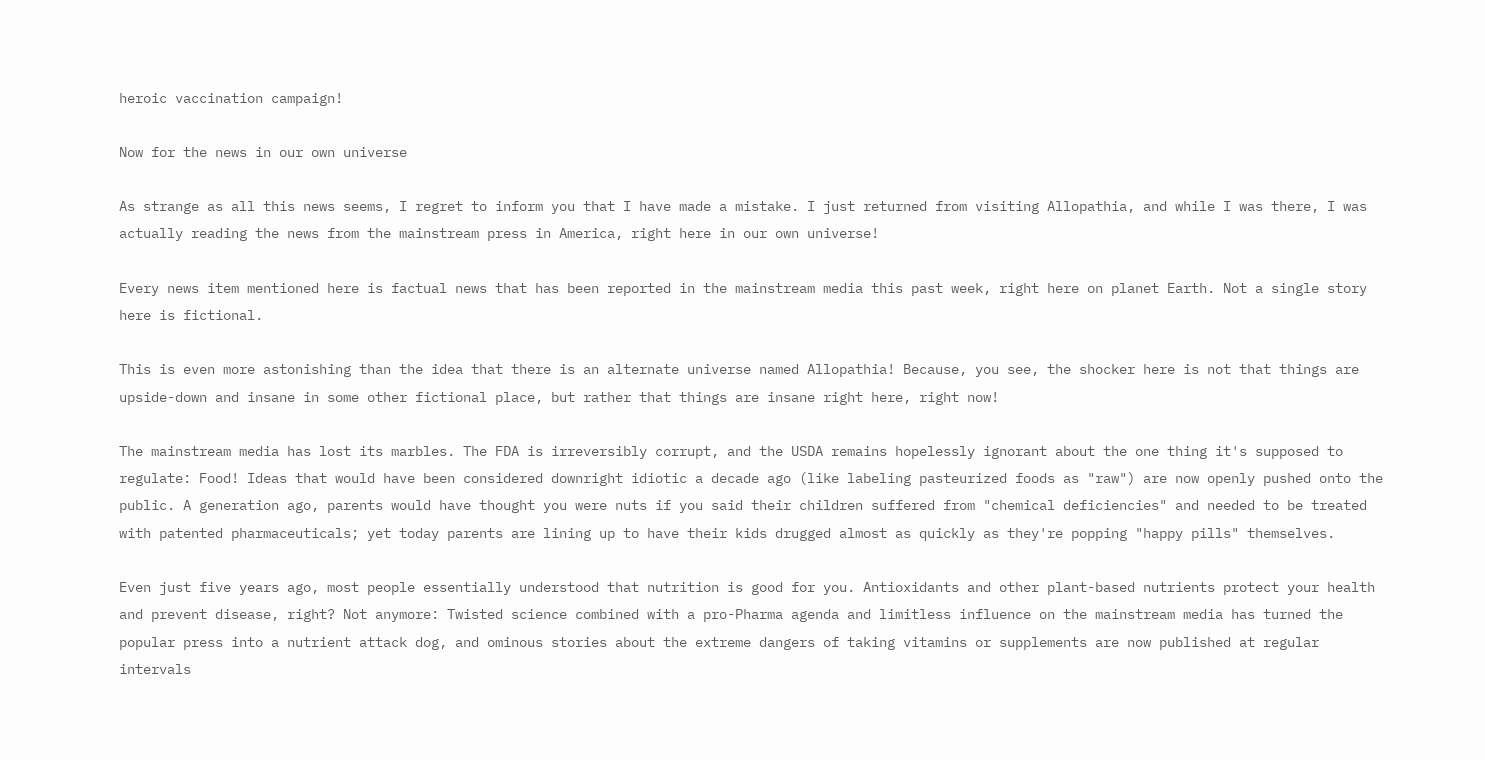heroic vaccination campaign!

Now for the news in our own universe

As strange as all this news seems, I regret to inform you that I have made a mistake. I just returned from visiting Allopathia, and while I was there, I was actually reading the news from the mainstream press in America, right here in our own universe!

Every news item mentioned here is factual news that has been reported in the mainstream media this past week, right here on planet Earth. Not a single story here is fictional.

This is even more astonishing than the idea that there is an alternate universe named Allopathia! Because, you see, the shocker here is not that things are upside-down and insane in some other fictional place, but rather that things are insane right here, right now!

The mainstream media has lost its marbles. The FDA is irreversibly corrupt, and the USDA remains hopelessly ignorant about the one thing it's supposed to regulate: Food! Ideas that would have been considered downright idiotic a decade ago (like labeling pasteurized foods as "raw") are now openly pushed onto the public. A generation ago, parents would have thought you were nuts if you said their children suffered from "chemical deficiencies" and needed to be treated with patented pharmaceuticals; yet today parents are lining up to have their kids drugged almost as quickly as they're popping "happy pills" themselves.

Even just five years ago, most people essentially understood that nutrition is good for you. Antioxidants and other plant-based nutrients protect your health and prevent disease, right? Not anymore: Twisted science combined with a pro-Pharma agenda and limitless influence on the mainstream media has turned the popular press into a nutrient attack dog, and ominous stories about the extreme dangers of taking vitamins or supplements are now published at regular intervals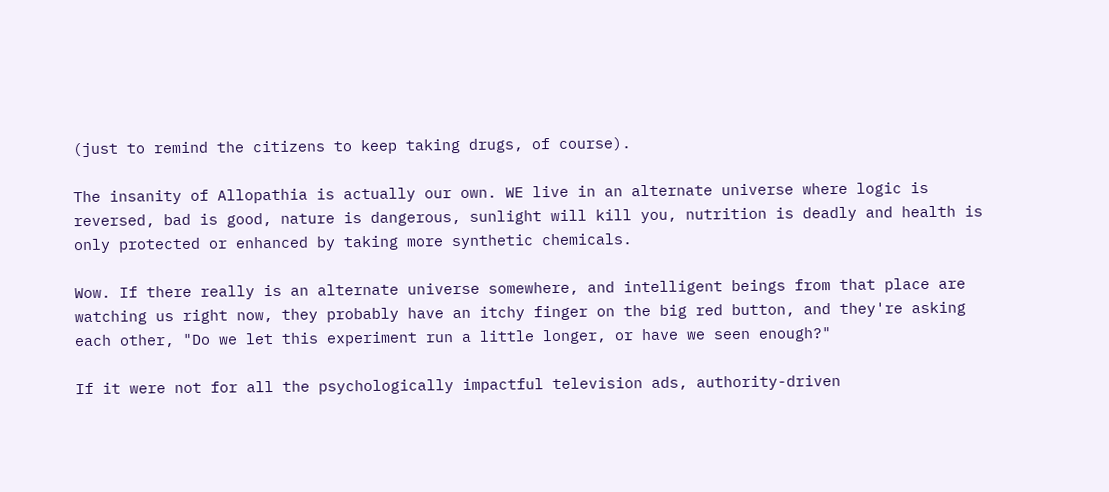(just to remind the citizens to keep taking drugs, of course).

The insanity of Allopathia is actually our own. WE live in an alternate universe where logic is reversed, bad is good, nature is dangerous, sunlight will kill you, nutrition is deadly and health is only protected or enhanced by taking more synthetic chemicals.

Wow. If there really is an alternate universe somewhere, and intelligent beings from that place are watching us right now, they probably have an itchy finger on the big red button, and they're asking each other, "Do we let this experiment run a little longer, or have we seen enough?"

If it were not for all the psychologically impactful television ads, authority-driven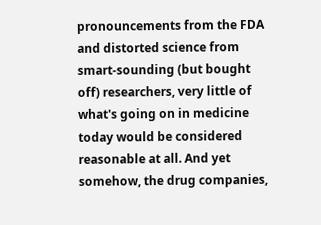pronouncements from the FDA and distorted science from smart-sounding (but bought off) researchers, very little of what's going on in medicine today would be considered reasonable at all. And yet somehow, the drug companies,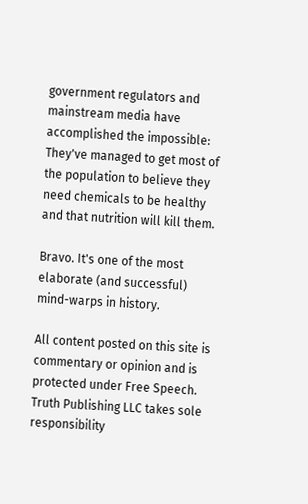government regulators and mainstream media have accomplished the impossible: They've managed to get most of the population to believe they need chemicals to be healthy and that nutrition will kill them.

Bravo. It's one of the most elaborate (and successful) mind-warps in history.

All content posted on this site is commentary or opinion and is protected under Free Speech. Truth Publishing LLC takes sole responsibility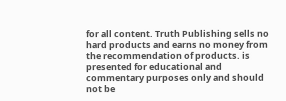for all content. Truth Publishing sells no hard products and earns no money from the recommendation of products. is presented for educational and commentary purposes only and should not be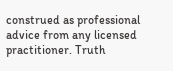construed as professional advice from any licensed practitioner. Truth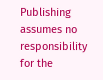Publishing assumes no responsibility for the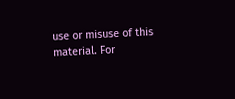use or misuse of this material. For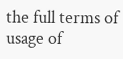the full terms of usage of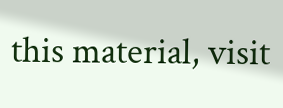this material, visit